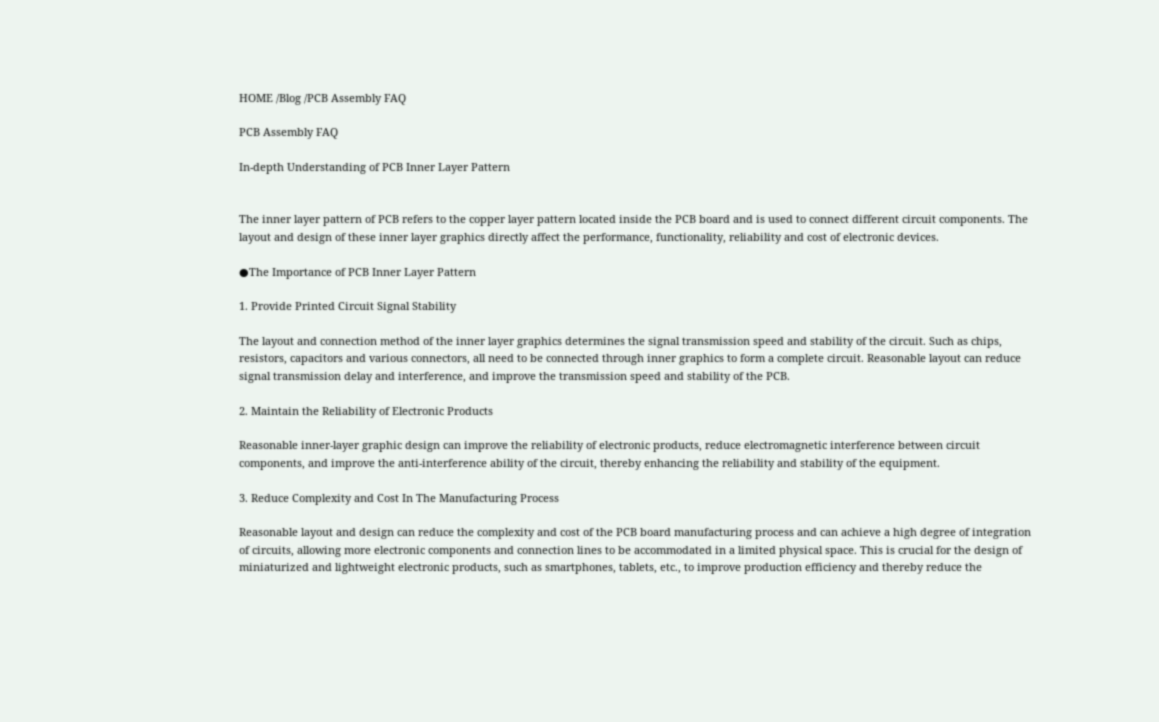HOME /Blog /PCB Assembly FAQ

PCB Assembly FAQ

In-depth Understanding of PCB Inner Layer Pattern


The inner layer pattern of PCB refers to the copper layer pattern located inside the PCB board and is used to connect different circuit components. The layout and design of these inner layer graphics directly affect the performance, functionality, reliability and cost of electronic devices.

●The Importance of PCB Inner Layer Pattern

1. Provide Printed Circuit Signal Stability

The layout and connection method of the inner layer graphics determines the signal transmission speed and stability of the circuit. Such as chips, resistors, capacitors and various connectors, all need to be connected through inner graphics to form a complete circuit. Reasonable layout can reduce signal transmission delay and interference, and improve the transmission speed and stability of the PCB.

2. Maintain the Reliability of Electronic Products

Reasonable inner-layer graphic design can improve the reliability of electronic products, reduce electromagnetic interference between circuit components, and improve the anti-interference ability of the circuit, thereby enhancing the reliability and stability of the equipment.

3. Reduce Complexity and Cost In The Manufacturing Process

Reasonable layout and design can reduce the complexity and cost of the PCB board manufacturing process and can achieve a high degree of integration of circuits, allowing more electronic components and connection lines to be accommodated in a limited physical space. This is crucial for the design of miniaturized and lightweight electronic products, such as smartphones, tablets, etc., to improve production efficiency and thereby reduce the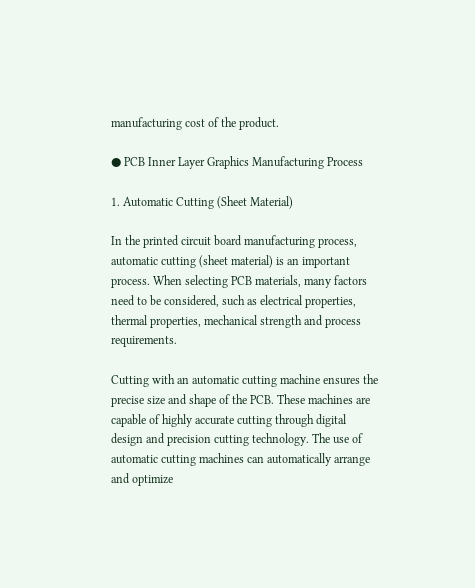manufacturing cost of the product.

● PCB Inner Layer Graphics Manufacturing Process

1. Automatic Cutting (Sheet Material)

In the printed circuit board manufacturing process, automatic cutting (sheet material) is an important process. When selecting PCB materials, many factors need to be considered, such as electrical properties, thermal properties, mechanical strength and process requirements.

Cutting with an automatic cutting machine ensures the precise size and shape of the PCB. These machines are capable of highly accurate cutting through digital design and precision cutting technology. The use of automatic cutting machines can automatically arrange and optimize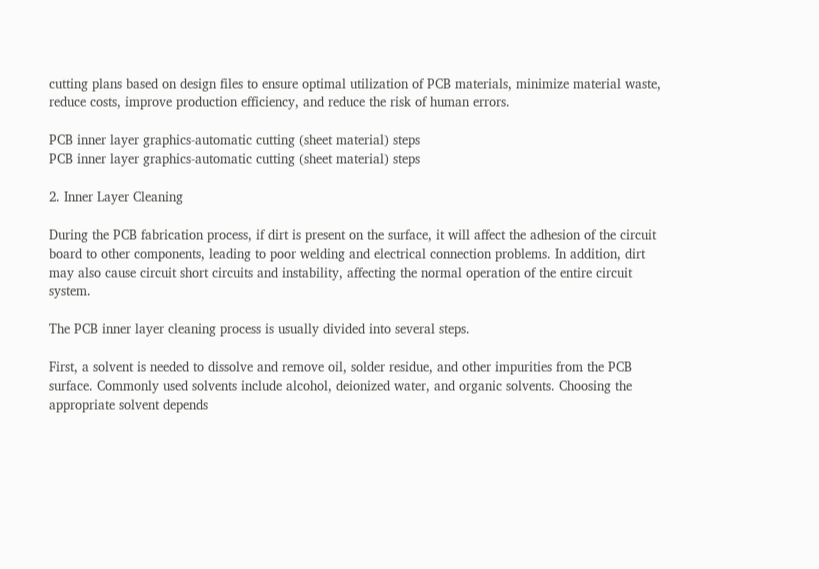cutting plans based on design files to ensure optimal utilization of PCB materials, minimize material waste, reduce costs, improve production efficiency, and reduce the risk of human errors.

PCB inner layer graphics-automatic cutting (sheet material) steps
PCB inner layer graphics-automatic cutting (sheet material) steps

2. Inner Layer Cleaning

During the PCB fabrication process, if dirt is present on the surface, it will affect the adhesion of the circuit board to other components, leading to poor welding and electrical connection problems. In addition, dirt may also cause circuit short circuits and instability, affecting the normal operation of the entire circuit system.

The PCB inner layer cleaning process is usually divided into several steps.

First, a solvent is needed to dissolve and remove oil, solder residue, and other impurities from the PCB surface. Commonly used solvents include alcohol, deionized water, and organic solvents. Choosing the appropriate solvent depends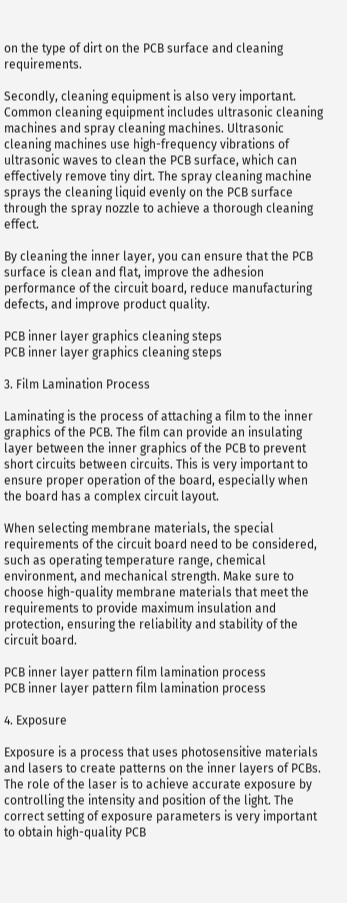on the type of dirt on the PCB surface and cleaning requirements.

Secondly, cleaning equipment is also very important. Common cleaning equipment includes ultrasonic cleaning machines and spray cleaning machines. Ultrasonic cleaning machines use high-frequency vibrations of ultrasonic waves to clean the PCB surface, which can effectively remove tiny dirt. The spray cleaning machine sprays the cleaning liquid evenly on the PCB surface through the spray nozzle to achieve a thorough cleaning effect.

By cleaning the inner layer, you can ensure that the PCB surface is clean and flat, improve the adhesion performance of the circuit board, reduce manufacturing defects, and improve product quality.

PCB inner layer graphics cleaning steps
PCB inner layer graphics cleaning steps

3. Film Lamination Process

Laminating is the process of attaching a film to the inner graphics of the PCB. The film can provide an insulating layer between the inner graphics of the PCB to prevent short circuits between circuits. This is very important to ensure proper operation of the board, especially when the board has a complex circuit layout.

When selecting membrane materials, the special requirements of the circuit board need to be considered, such as operating temperature range, chemical environment, and mechanical strength. Make sure to choose high-quality membrane materials that meet the requirements to provide maximum insulation and protection, ensuring the reliability and stability of the circuit board.

PCB inner layer pattern film lamination process
PCB inner layer pattern film lamination process

4. Exposure

Exposure is a process that uses photosensitive materials and lasers to create patterns on the inner layers of PCBs. The role of the laser is to achieve accurate exposure by controlling the intensity and position of the light. The correct setting of exposure parameters is very important to obtain high-quality PCB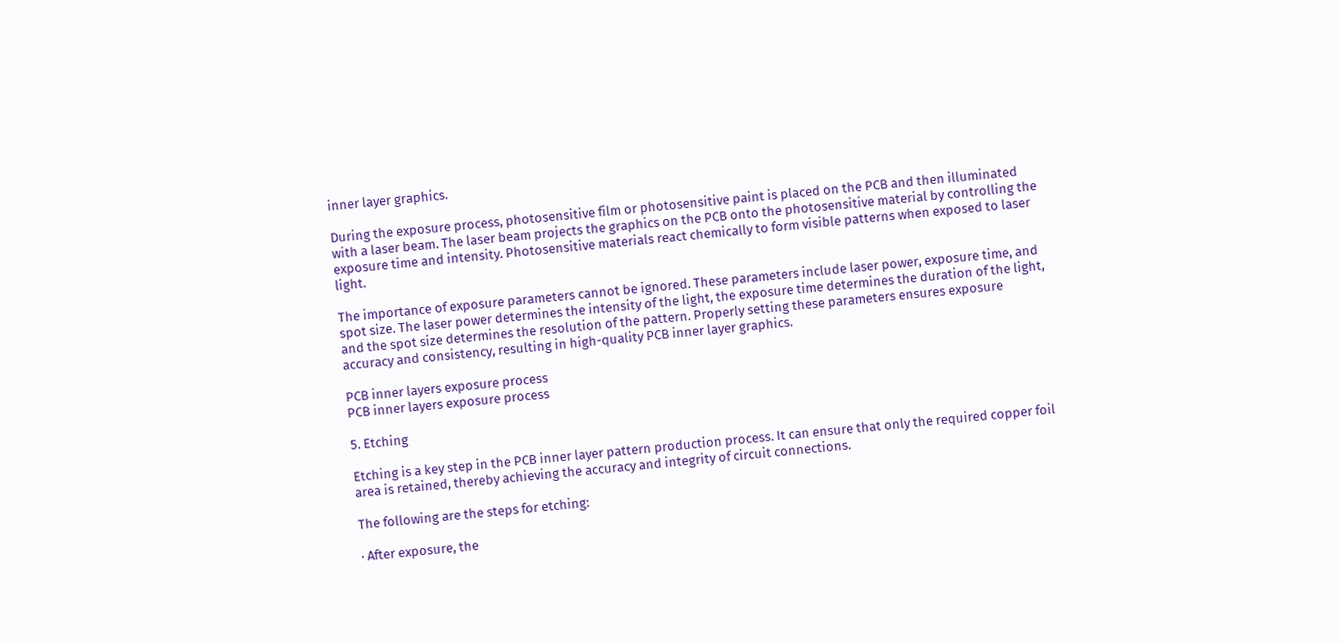inner layer graphics.

During the exposure process, photosensitive film or photosensitive paint is placed on the PCB and then illuminated with a laser beam. The laser beam projects the graphics on the PCB onto the photosensitive material by controlling the exposure time and intensity. Photosensitive materials react chemically to form visible patterns when exposed to laser light.

The importance of exposure parameters cannot be ignored. These parameters include laser power, exposure time, and spot size. The laser power determines the intensity of the light, the exposure time determines the duration of the light, and the spot size determines the resolution of the pattern. Properly setting these parameters ensures exposure accuracy and consistency, resulting in high-quality PCB inner layer graphics.

PCB inner layers exposure process
PCB inner layers exposure process

5. Etching

Etching is a key step in the PCB inner layer pattern production process. It can ensure that only the required copper foil area is retained, thereby achieving the accuracy and integrity of circuit connections.

The following are the steps for etching:

· After exposure, the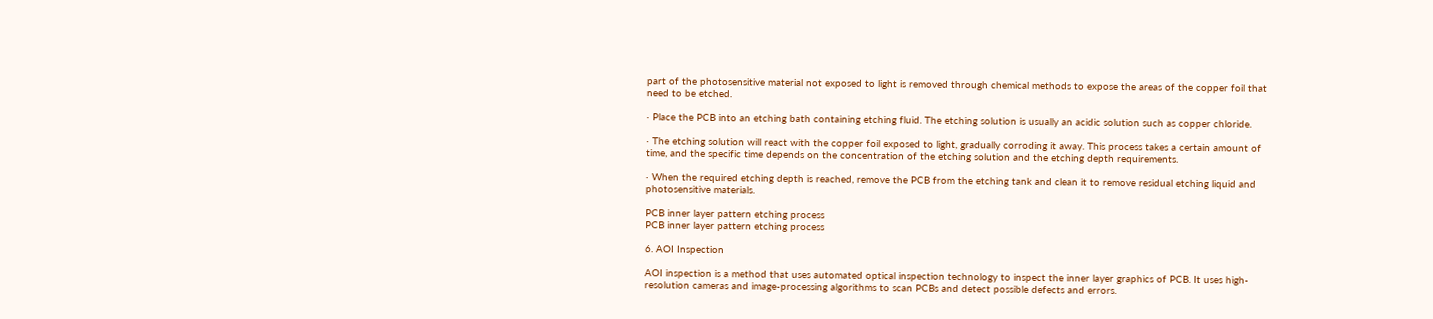part of the photosensitive material not exposed to light is removed through chemical methods to expose the areas of the copper foil that need to be etched.

· Place the PCB into an etching bath containing etching fluid. The etching solution is usually an acidic solution such as copper chloride.

· The etching solution will react with the copper foil exposed to light, gradually corroding it away. This process takes a certain amount of time, and the specific time depends on the concentration of the etching solution and the etching depth requirements.

· When the required etching depth is reached, remove the PCB from the etching tank and clean it to remove residual etching liquid and photosensitive materials.

PCB inner layer pattern etching process
PCB inner layer pattern etching process

6. AOI Inspection

AOI inspection is a method that uses automated optical inspection technology to inspect the inner layer graphics of PCB. It uses high-resolution cameras and image-processing algorithms to scan PCBs and detect possible defects and errors.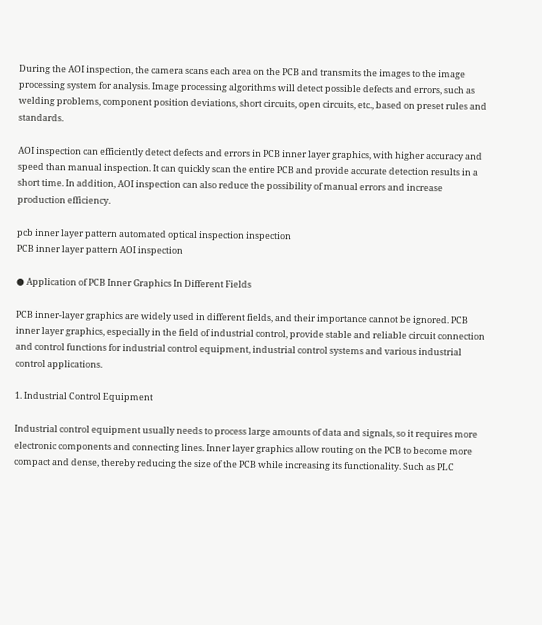During the AOI inspection, the camera scans each area on the PCB and transmits the images to the image processing system for analysis. Image processing algorithms will detect possible defects and errors, such as welding problems, component position deviations, short circuits, open circuits, etc., based on preset rules and standards.

AOI inspection can efficiently detect defects and errors in PCB inner layer graphics, with higher accuracy and speed than manual inspection. It can quickly scan the entire PCB and provide accurate detection results in a short time. In addition, AOI inspection can also reduce the possibility of manual errors and increase production efficiency.

pcb inner layer pattern automated optical inspection inspection
PCB inner layer pattern AOI inspection

● Application of PCB Inner Graphics In Different Fields

PCB inner-layer graphics are widely used in different fields, and their importance cannot be ignored. PCB inner layer graphics, especially in the field of industrial control, provide stable and reliable circuit connection and control functions for industrial control equipment, industrial control systems and various industrial control applications.

1. Industrial Control Equipment

Industrial control equipment usually needs to process large amounts of data and signals, so it requires more electronic components and connecting lines. Inner layer graphics allow routing on the PCB to become more compact and dense, thereby reducing the size of the PCB while increasing its functionality. Such as PLC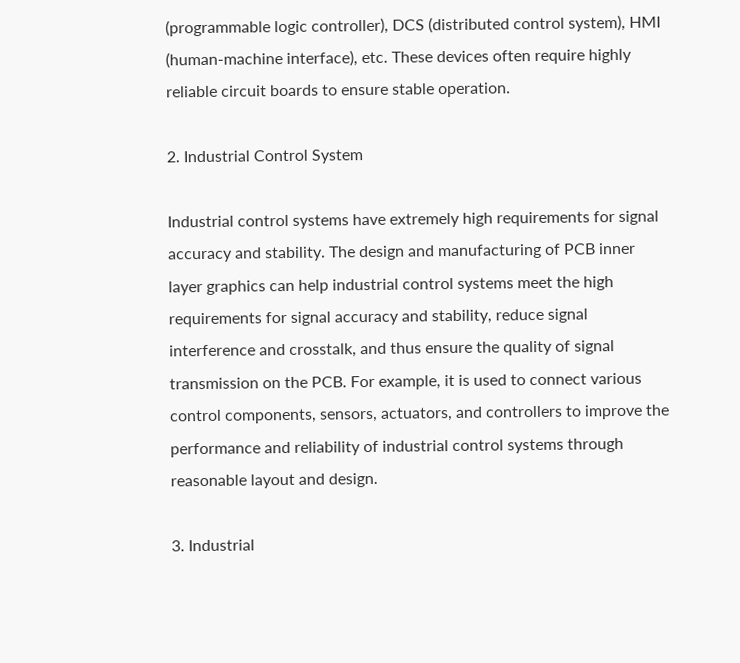(programmable logic controller), DCS (distributed control system), HMI (human-machine interface), etc. These devices often require highly reliable circuit boards to ensure stable operation.

2. Industrial Control System

Industrial control systems have extremely high requirements for signal accuracy and stability. The design and manufacturing of PCB inner layer graphics can help industrial control systems meet the high requirements for signal accuracy and stability, reduce signal interference and crosstalk, and thus ensure the quality of signal transmission on the PCB. For example, it is used to connect various control components, sensors, actuators, and controllers to improve the performance and reliability of industrial control systems through reasonable layout and design.

3. Industrial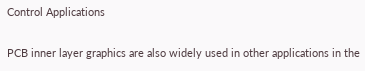Control Applications

PCB inner layer graphics are also widely used in other applications in the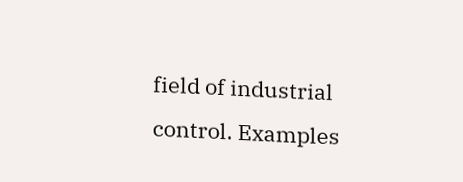field of industrial control. Examples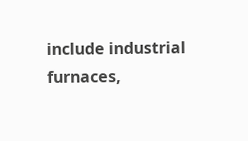include industrial furnaces,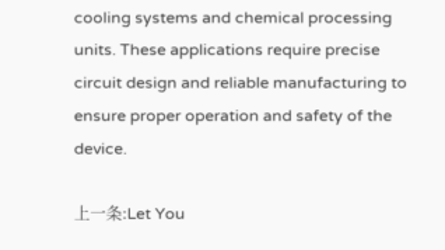cooling systems and chemical processing units. These applications require precise circuit design and reliable manufacturing to ensure proper operation and safety of the device.

上一条:Let You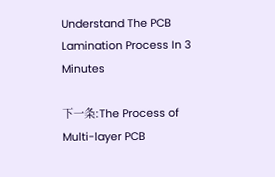Understand The PCB Lamination Process In 3 Minutes

下一条:The Process of Multi-layer PCB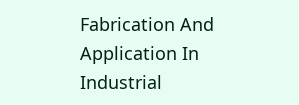Fabrication And Application In Industrial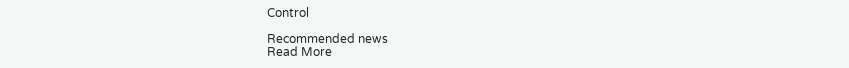Control

Recommended news
Read More